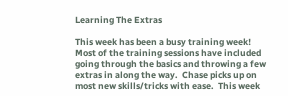Learning The Extras

This week has been a busy training week!  Most of the training sessions have included going through the basics and throwing a few extras in along the way.  Chase picks up on most new skills/tricks with ease.  This week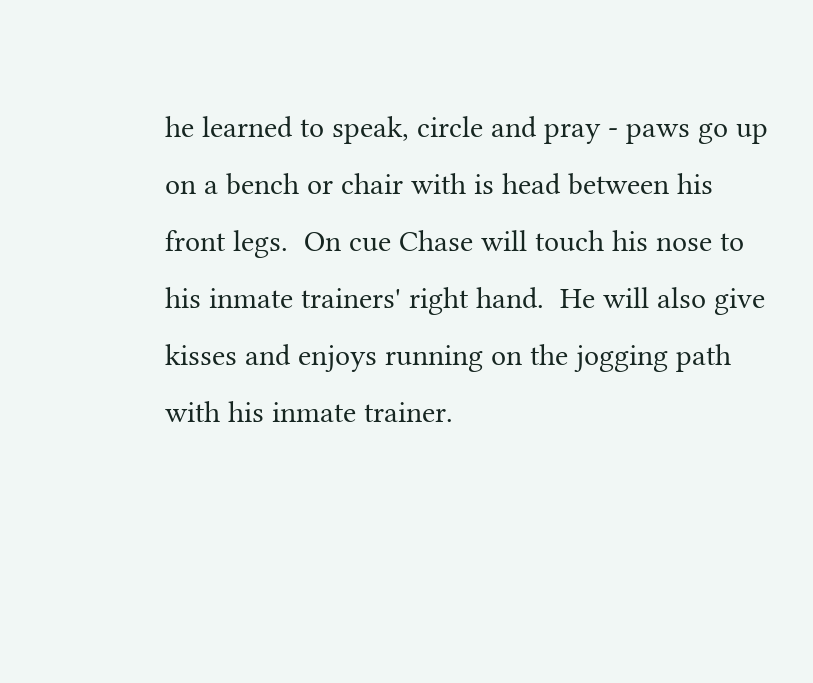he learned to speak, circle and pray - paws go up on a bench or chair with is head between his front legs.  On cue Chase will touch his nose to his inmate trainers' right hand.  He will also give kisses and enjoys running on the jogging path with his inmate trainer.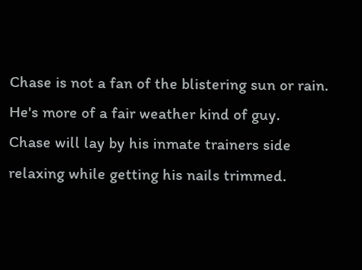Chase is not a fan of the blistering sun or rain.  He's more of a fair weather kind of guy.  Chase will lay by his inmate trainers side relaxing while getting his nails trimmed.